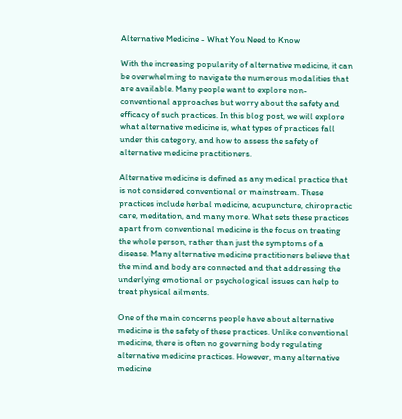Alternative Medicine - What You Need to Know

With the increasing popularity of alternative medicine, it can be overwhelming to navigate the numerous modalities that are available. Many people want to explore non-conventional approaches but worry about the safety and efficacy of such practices. In this blog post, we will explore what alternative medicine is, what types of practices fall under this category, and how to assess the safety of alternative medicine practitioners.

Alternative medicine is defined as any medical practice that is not considered conventional or mainstream. These practices include herbal medicine, acupuncture, chiropractic care, meditation, and many more. What sets these practices apart from conventional medicine is the focus on treating the whole person, rather than just the symptoms of a disease. Many alternative medicine practitioners believe that the mind and body are connected and that addressing the underlying emotional or psychological issues can help to treat physical ailments.

One of the main concerns people have about alternative medicine is the safety of these practices. Unlike conventional medicine, there is often no governing body regulating alternative medicine practices. However, many alternative medicine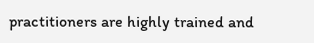practitioners are highly trained and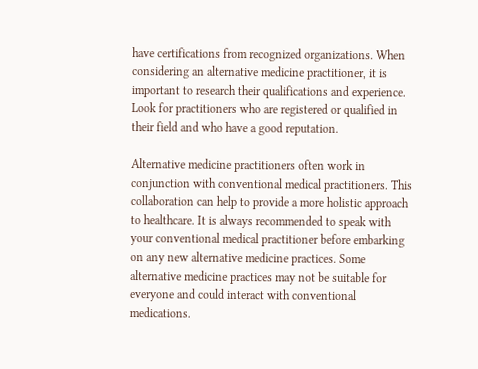have certifications from recognized organizations. When considering an alternative medicine practitioner, it is important to research their qualifications and experience. Look for practitioners who are registered or qualified in their field and who have a good reputation.

Alternative medicine practitioners often work in conjunction with conventional medical practitioners. This collaboration can help to provide a more holistic approach to healthcare. It is always recommended to speak with your conventional medical practitioner before embarking on any new alternative medicine practices. Some alternative medicine practices may not be suitable for everyone and could interact with conventional medications.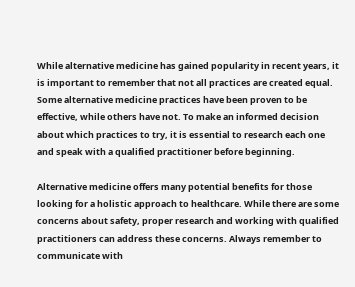While alternative medicine has gained popularity in recent years, it is important to remember that not all practices are created equal. Some alternative medicine practices have been proven to be effective, while others have not. To make an informed decision about which practices to try, it is essential to research each one and speak with a qualified practitioner before beginning.

Alternative medicine offers many potential benefits for those looking for a holistic approach to healthcare. While there are some concerns about safety, proper research and working with qualified practitioners can address these concerns. Always remember to communicate with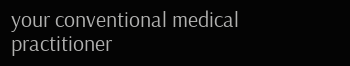your conventional medical practitioner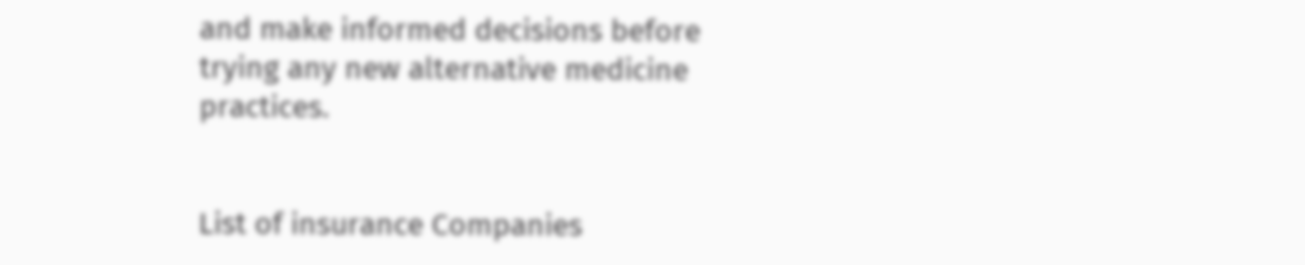and make informed decisions before trying any new alternative medicine practices.


List of insurance Companies